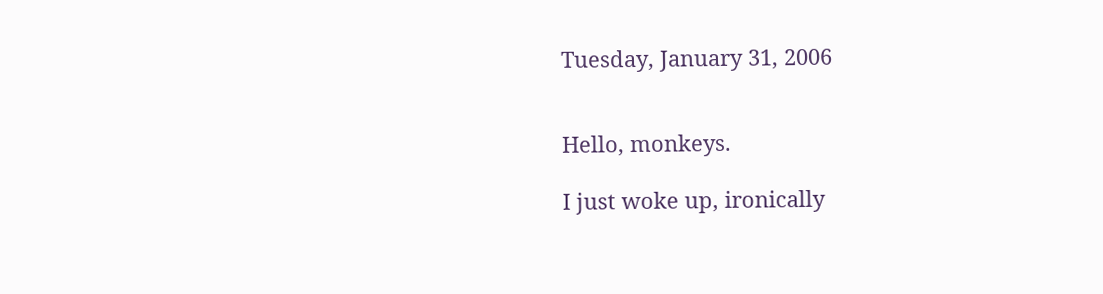Tuesday, January 31, 2006


Hello, monkeys.

I just woke up, ironically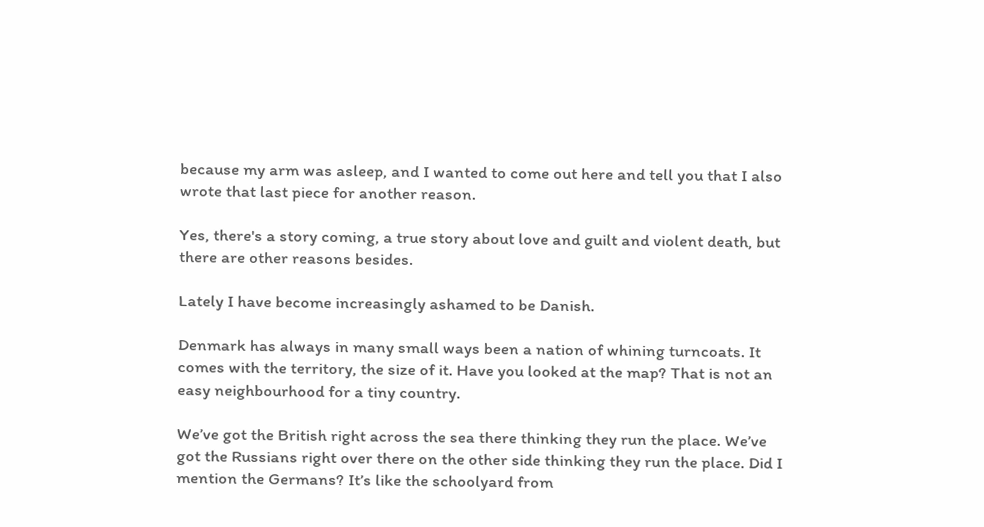because my arm was asleep, and I wanted to come out here and tell you that I also wrote that last piece for another reason.

Yes, there's a story coming, a true story about love and guilt and violent death, but there are other reasons besides.

Lately I have become increasingly ashamed to be Danish.

Denmark has always in many small ways been a nation of whining turncoats. It comes with the territory, the size of it. Have you looked at the map? That is not an easy neighbourhood for a tiny country.

We’ve got the British right across the sea there thinking they run the place. We’ve got the Russians right over there on the other side thinking they run the place. Did I mention the Germans? It’s like the schoolyard from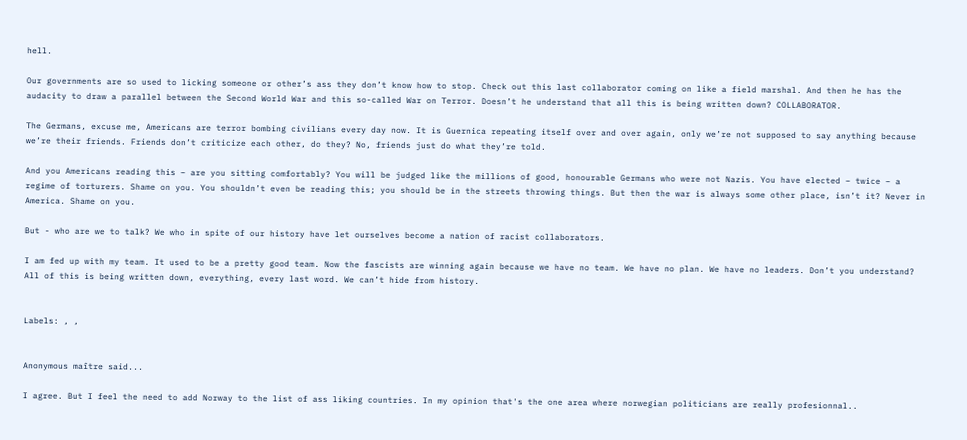hell.

Our governments are so used to licking someone or other’s ass they don’t know how to stop. Check out this last collaborator coming on like a field marshal. And then he has the audacity to draw a parallel between the Second World War and this so-called War on Terror. Doesn’t he understand that all this is being written down? COLLABORATOR.

The Germans, excuse me, Americans are terror bombing civilians every day now. It is Guernica repeating itself over and over again, only we’re not supposed to say anything because we’re their friends. Friends don’t criticize each other, do they? No, friends just do what they’re told.

And you Americans reading this – are you sitting comfortably? You will be judged like the millions of good, honourable Germans who were not Nazis. You have elected – twice – a regime of torturers. Shame on you. You shouldn’t even be reading this; you should be in the streets throwing things. But then the war is always some other place, isn’t it? Never in America. Shame on you.

But - who are we to talk? We who in spite of our history have let ourselves become a nation of racist collaborators.

I am fed up with my team. It used to be a pretty good team. Now the fascists are winning again because we have no team. We have no plan. We have no leaders. Don’t you understand? All of this is being written down, everything, every last word. We can’t hide from history.


Labels: , ,


Anonymous maître said...

I agree. But I feel the need to add Norway to the list of ass liking countries. In my opinion that's the one area where norwegian politicians are really profesionnal..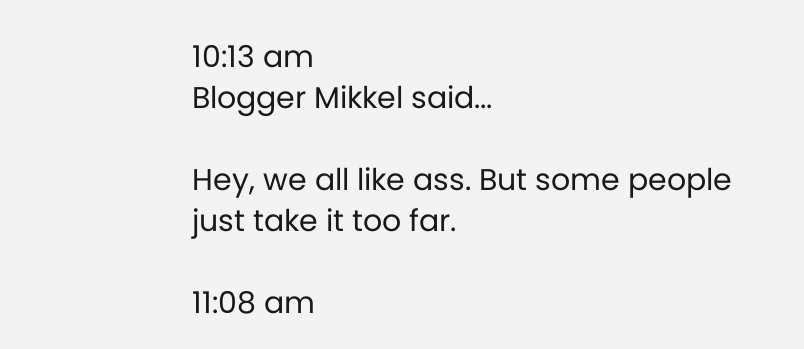10:13 am
Blogger Mikkel said...

Hey, we all like ass. But some people just take it too far.

11:08 am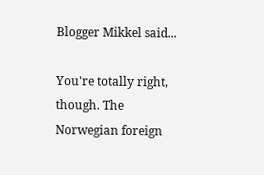Blogger Mikkel said...

You're totally right, though. The Norwegian foreign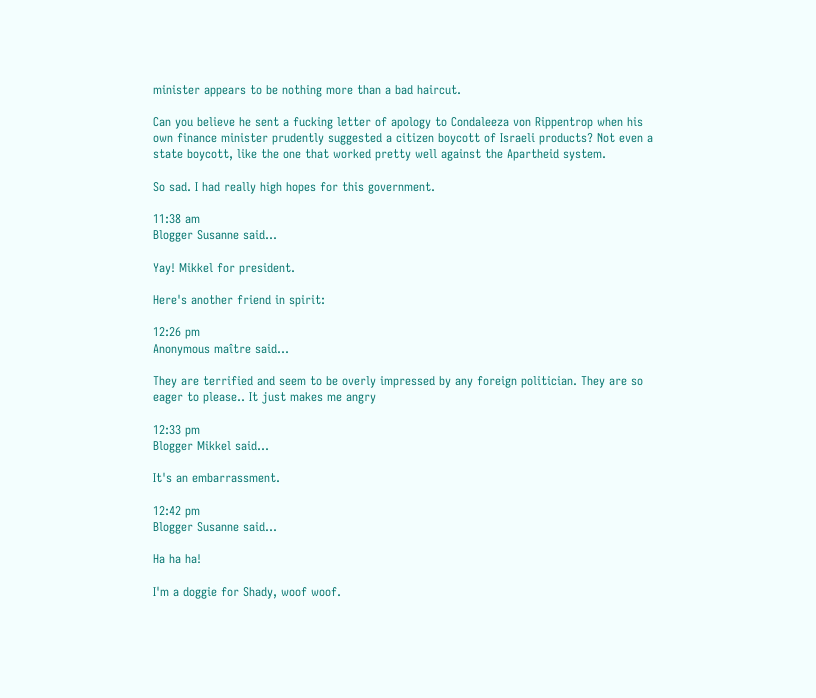minister appears to be nothing more than a bad haircut.

Can you believe he sent a fucking letter of apology to Condaleeza von Rippentrop when his own finance minister prudently suggested a citizen boycott of Israeli products? Not even a state boycott, like the one that worked pretty well against the Apartheid system.

So sad. I had really high hopes for this government.

11:38 am
Blogger Susanne said...

Yay! Mikkel for president.

Here's another friend in spirit:

12:26 pm
Anonymous maître said...

They are terrified and seem to be overly impressed by any foreign politician. They are so eager to please.. It just makes me angry

12:33 pm
Blogger Mikkel said...

It's an embarrassment.

12:42 pm
Blogger Susanne said...

Ha ha ha!

I'm a doggie for Shady, woof woof.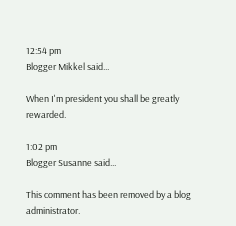12:54 pm
Blogger Mikkel said...

When I'm president you shall be greatly rewarded.

1:02 pm
Blogger Susanne said...

This comment has been removed by a blog administrator.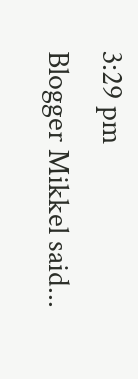3:29 pm
Blogger Mikkel said...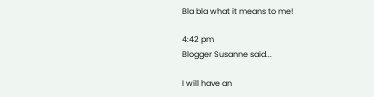Bla bla what it means to me!

4:42 pm
Blogger Susanne said...

I will have an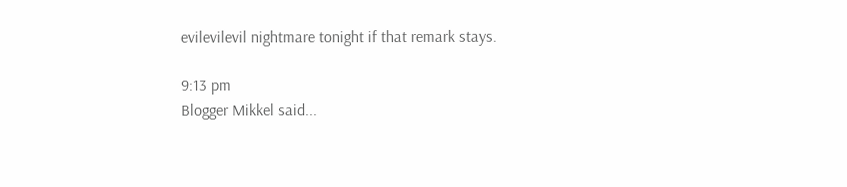evilevilevil nightmare tonight if that remark stays.

9:13 pm
Blogger Mikkel said...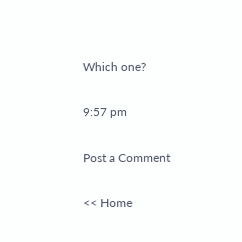Which one?

9:57 pm

Post a Comment

<< Home